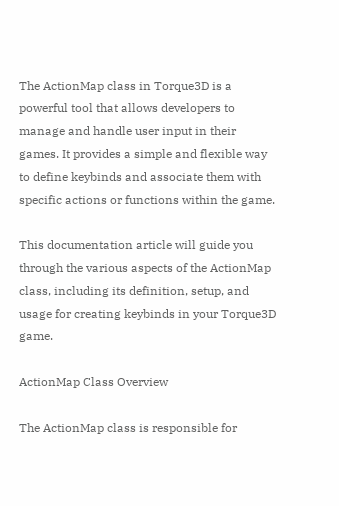The ActionMap class in Torque3D is a powerful tool that allows developers to manage and handle user input in their games. It provides a simple and flexible way to define keybinds and associate them with specific actions or functions within the game.

This documentation article will guide you through the various aspects of the ActionMap class, including its definition, setup, and usage for creating keybinds in your Torque3D game.

ActionMap Class Overview

The ActionMap class is responsible for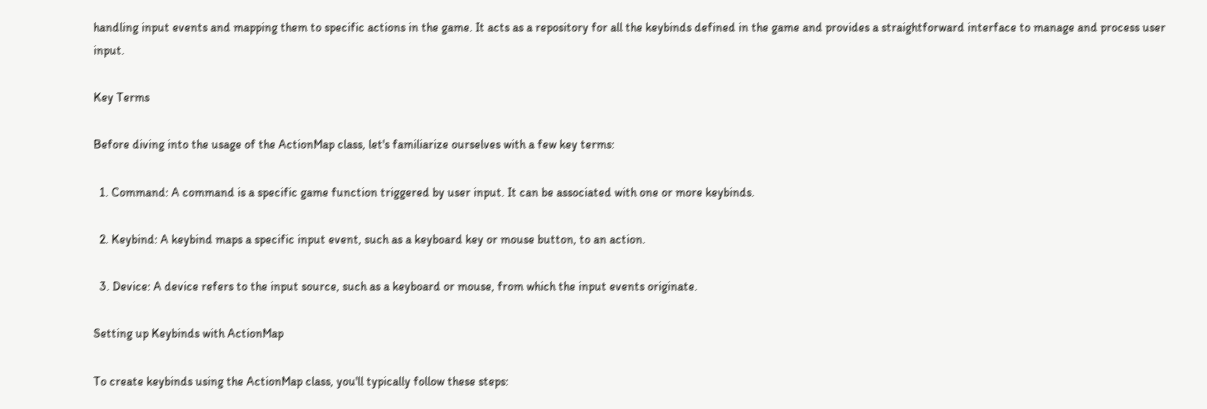handling input events and mapping them to specific actions in the game. It acts as a repository for all the keybinds defined in the game and provides a straightforward interface to manage and process user input.

Key Terms

Before diving into the usage of the ActionMap class, let's familiarize ourselves with a few key terms:

  1. Command: A command is a specific game function triggered by user input. It can be associated with one or more keybinds.

  2. Keybind: A keybind maps a specific input event, such as a keyboard key or mouse button, to an action.

  3. Device: A device refers to the input source, such as a keyboard or mouse, from which the input events originate.

Setting up Keybinds with ActionMap

To create keybinds using the ActionMap class, you'll typically follow these steps: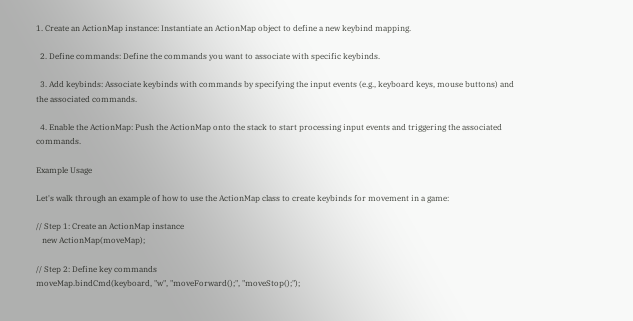1. Create an ActionMap instance: Instantiate an ActionMap object to define a new keybind mapping.

  2. Define commands: Define the commands you want to associate with specific keybinds.

  3. Add keybinds: Associate keybinds with commands by specifying the input events (e.g., keyboard keys, mouse buttons) and the associated commands.

  4. Enable the ActionMap: Push the ActionMap onto the stack to start processing input events and triggering the associated commands.

Example Usage

Let's walk through an example of how to use the ActionMap class to create keybinds for movement in a game:

// Step 1: Create an ActionMap instance
   new ActionMap(moveMap);

// Step 2: Define key commands
moveMap.bindCmd(keyboard, "w", "moveForward();", "moveStop();");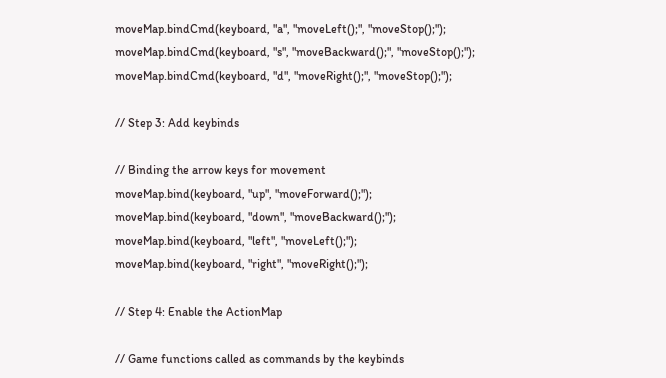moveMap.bindCmd(keyboard, "a", "moveLeft();", "moveStop();");
moveMap.bindCmd(keyboard, "s", "moveBackward();", "moveStop();");
moveMap.bindCmd(keyboard, "d", "moveRight();", "moveStop();");

// Step 3: Add keybinds

// Binding the arrow keys for movement
moveMap.bind(keyboard, "up", "moveForward();");
moveMap.bind(keyboard, "down", "moveBackward();");
moveMap.bind(keyboard, "left", "moveLeft();");
moveMap.bind(keyboard, "right", "moveRight();");

// Step 4: Enable the ActionMap

// Game functions called as commands by the keybinds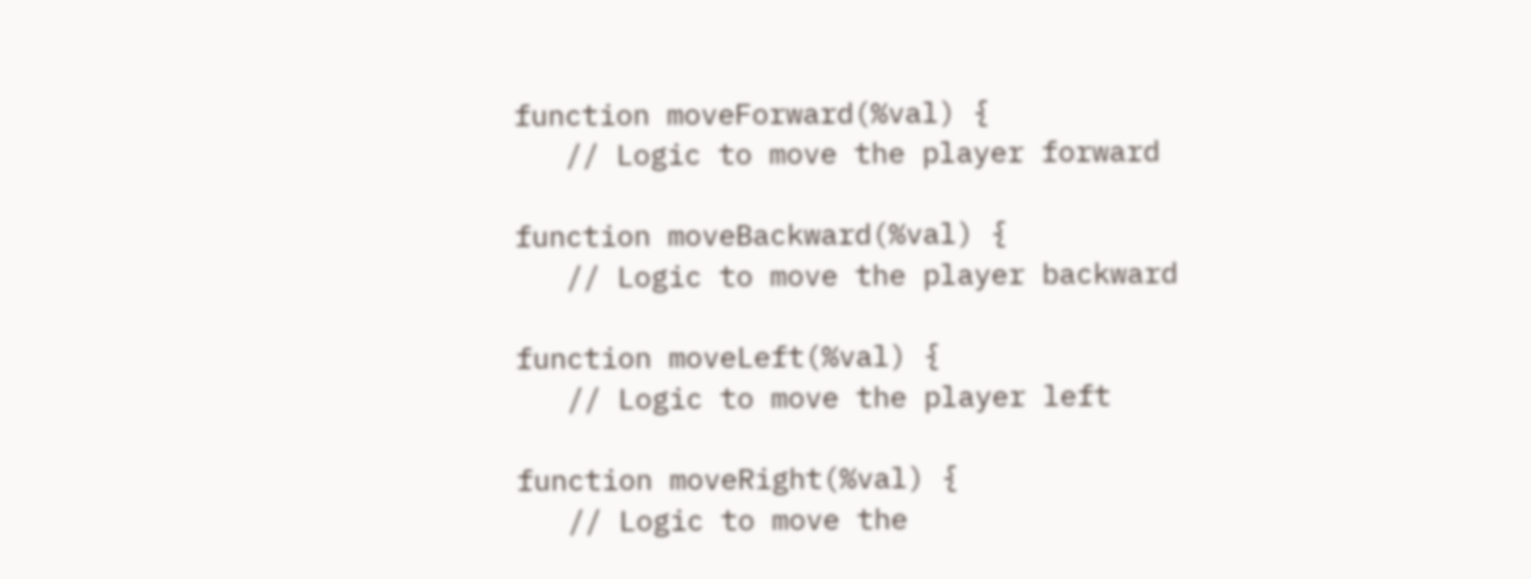function moveForward(%val) {
   // Logic to move the player forward

function moveBackward(%val) {
   // Logic to move the player backward

function moveLeft(%val) {
   // Logic to move the player left

function moveRight(%val) {
   // Logic to move the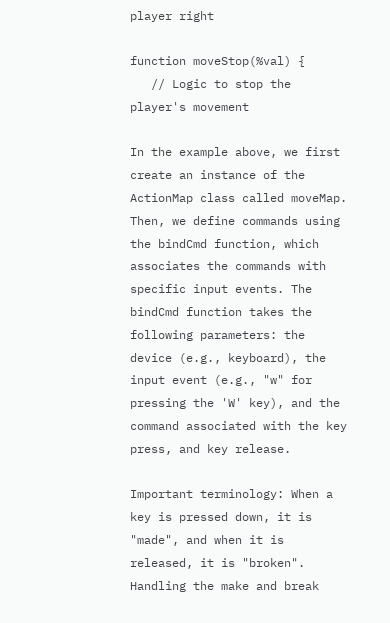player right

function moveStop(%val) {
   // Logic to stop the player's movement

In the example above, we first create an instance of the ActionMap class called moveMap. Then, we define commands using the bindCmd function, which associates the commands with specific input events. The bindCmd function takes the following parameters: the device (e.g., keyboard), the input event (e.g., "w" for pressing the 'W' key), and the command associated with the key press, and key release.

Important terminology: When a key is pressed down, it is "made", and when it is released, it is "broken". Handling the make and break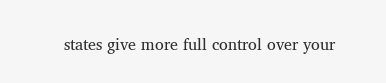states give more full control over your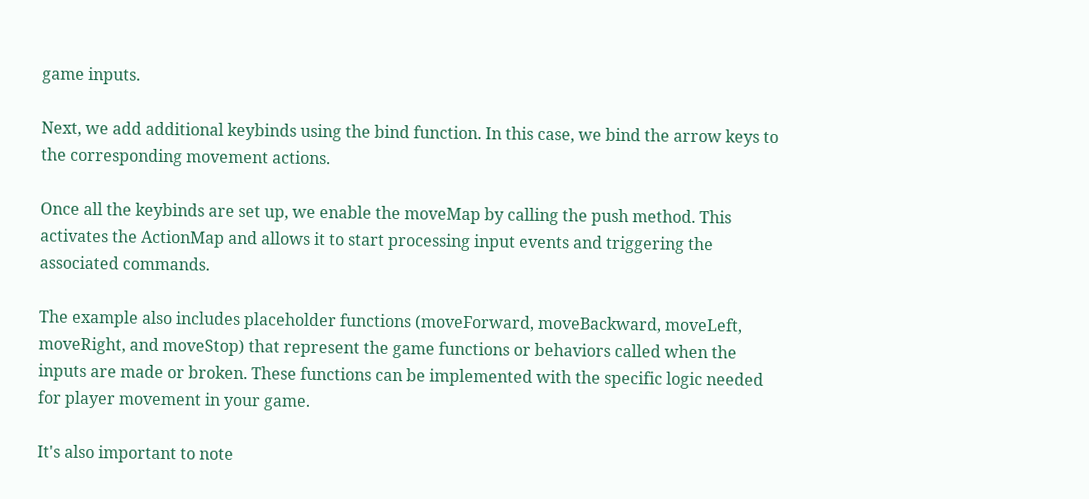game inputs.

Next, we add additional keybinds using the bind function. In this case, we bind the arrow keys to the corresponding movement actions.

Once all the keybinds are set up, we enable the moveMap by calling the push method. This activates the ActionMap and allows it to start processing input events and triggering the associated commands.

The example also includes placeholder functions (moveForward, moveBackward, moveLeft, moveRight, and moveStop) that represent the game functions or behaviors called when the inputs are made or broken. These functions can be implemented with the specific logic needed for player movement in your game.

It's also important to note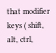that modifier keys ( shift, alt, ctrl,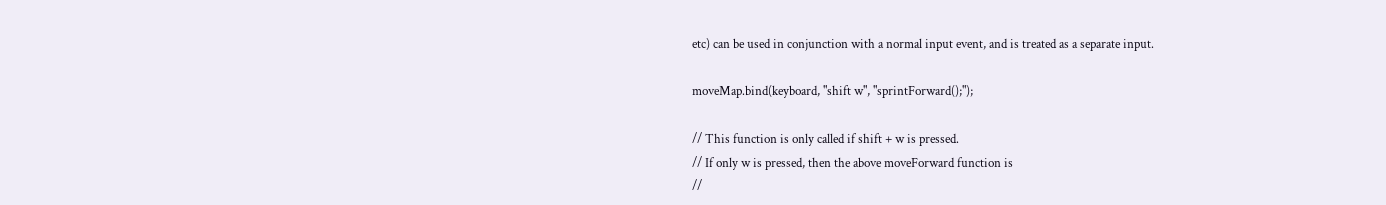etc) can be used in conjunction with a normal input event, and is treated as a separate input.

moveMap.bind(keyboard, "shift w", "sprintForward();");

// This function is only called if shift + w is pressed.
// If only w is pressed, then the above moveForward function is
//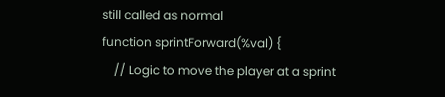still called as normal
function sprintForward(%val) {
    // Logic to move the player at a sprint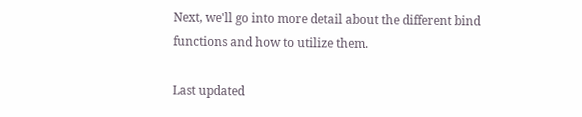Next, we'll go into more detail about the different bind functions and how to utilize them.

Last updated